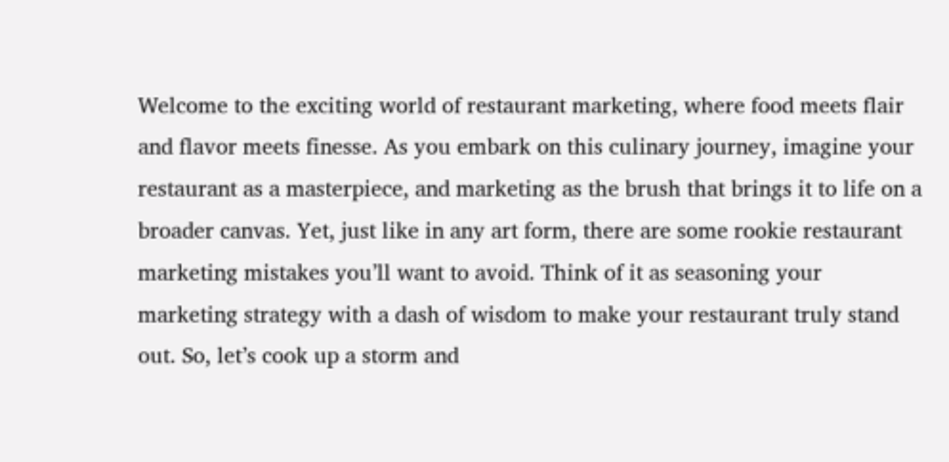Welcome to the exciting world of restaurant marketing, where food meets flair and flavor meets finesse. As you embark on this culinary journey, imagine your restaurant as a masterpiece, and marketing as the brush that brings it to life on a broader canvas. Yet, just like in any art form, there are some rookie restaurant marketing mistakes you’ll want to avoid. Think of it as seasoning your marketing strategy with a dash of wisdom to make your restaurant truly stand out. So, let’s cook up a storm and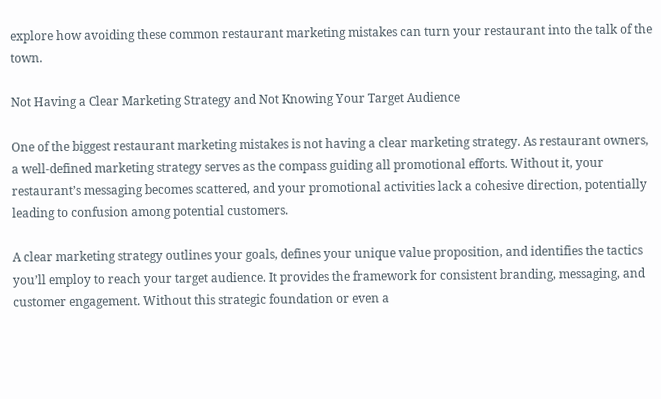explore how avoiding these common restaurant marketing mistakes can turn your restaurant into the talk of the town.

Not Having a Clear Marketing Strategy and Not Knowing Your Target Audience

One of the biggest restaurant marketing mistakes is not having a clear marketing strategy. As restaurant owners, a well-defined marketing strategy serves as the compass guiding all promotional efforts. Without it, your restaurant’s messaging becomes scattered, and your promotional activities lack a cohesive direction, potentially leading to confusion among potential customers.

A clear marketing strategy outlines your goals, defines your unique value proposition, and identifies the tactics you’ll employ to reach your target audience. It provides the framework for consistent branding, messaging, and customer engagement. Without this strategic foundation or even a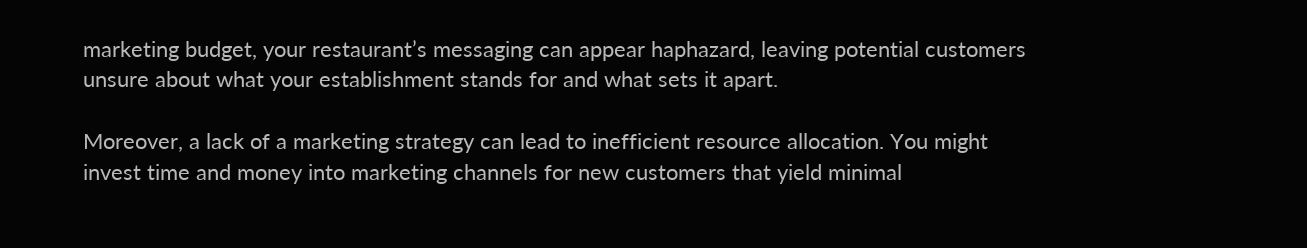marketing budget, your restaurant’s messaging can appear haphazard, leaving potential customers unsure about what your establishment stands for and what sets it apart.

Moreover, a lack of a marketing strategy can lead to inefficient resource allocation. You might invest time and money into marketing channels for new customers that yield minimal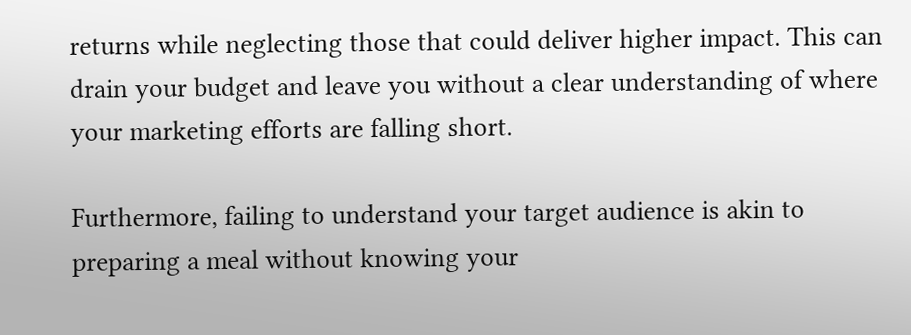returns while neglecting those that could deliver higher impact. This can drain your budget and leave you without a clear understanding of where your marketing efforts are falling short.

Furthermore, failing to understand your target audience is akin to preparing a meal without knowing your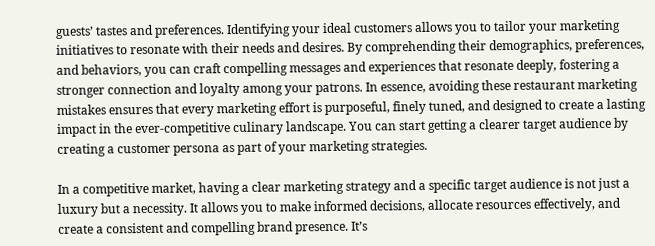guests’ tastes and preferences. Identifying your ideal customers allows you to tailor your marketing initiatives to resonate with their needs and desires. By comprehending their demographics, preferences, and behaviors, you can craft compelling messages and experiences that resonate deeply, fostering a stronger connection and loyalty among your patrons. In essence, avoiding these restaurant marketing mistakes ensures that every marketing effort is purposeful, finely tuned, and designed to create a lasting impact in the ever-competitive culinary landscape. You can start getting a clearer target audience by creating a customer persona as part of your marketing strategies.

In a competitive market, having a clear marketing strategy and a specific target audience is not just a luxury but a necessity. It allows you to make informed decisions, allocate resources effectively, and create a consistent and compelling brand presence. It’s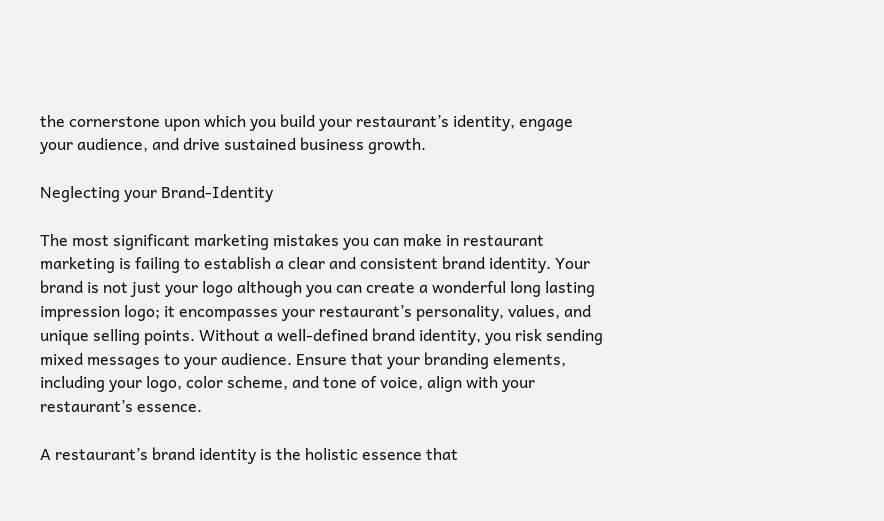the cornerstone upon which you build your restaurant’s identity, engage your audience, and drive sustained business growth.

Neglecting your Brand-Identity

The most significant marketing mistakes you can make in restaurant marketing is failing to establish a clear and consistent brand identity. Your brand is not just your logo although you can create a wonderful long lasting impression logo; it encompasses your restaurant’s personality, values, and unique selling points. Without a well-defined brand identity, you risk sending mixed messages to your audience. Ensure that your branding elements, including your logo, color scheme, and tone of voice, align with your restaurant’s essence.

A restaurant’s brand identity is the holistic essence that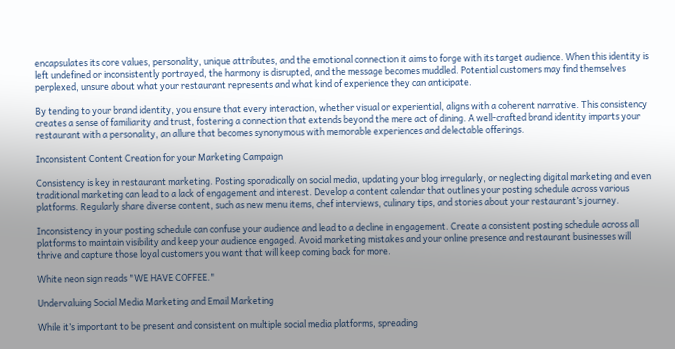encapsulates its core values, personality, unique attributes, and the emotional connection it aims to forge with its target audience. When this identity is left undefined or inconsistently portrayed, the harmony is disrupted, and the message becomes muddled. Potential customers may find themselves perplexed, unsure about what your restaurant represents and what kind of experience they can anticipate.

By tending to your brand identity, you ensure that every interaction, whether visual or experiential, aligns with a coherent narrative. This consistency creates a sense of familiarity and trust, fostering a connection that extends beyond the mere act of dining. A well-crafted brand identity imparts your restaurant with a personality, an allure that becomes synonymous with memorable experiences and delectable offerings.

Inconsistent Content Creation for your Marketing Campaign

Consistency is key in restaurant marketing. Posting sporadically on social media, updating your blog irregularly, or neglecting digital marketing and even traditional marketing can lead to a lack of engagement and interest. Develop a content calendar that outlines your posting schedule across various platforms. Regularly share diverse content, such as new menu items, chef interviews, culinary tips, and stories about your restaurant’s journey.

Inconsistency in your posting schedule can confuse your audience and lead to a decline in engagement. Create a consistent posting schedule across all platforms to maintain visibility and keep your audience engaged. Avoid marketing mistakes and your online presence and restaurant businesses will thrive and capture those loyal customers you want that will keep coming back for more.

White neon sign reads "WE HAVE COFFEE."

Undervaluing Social Media Marketing and Email Marketing

While it’s important to be present and consistent on multiple social media platforms, spreading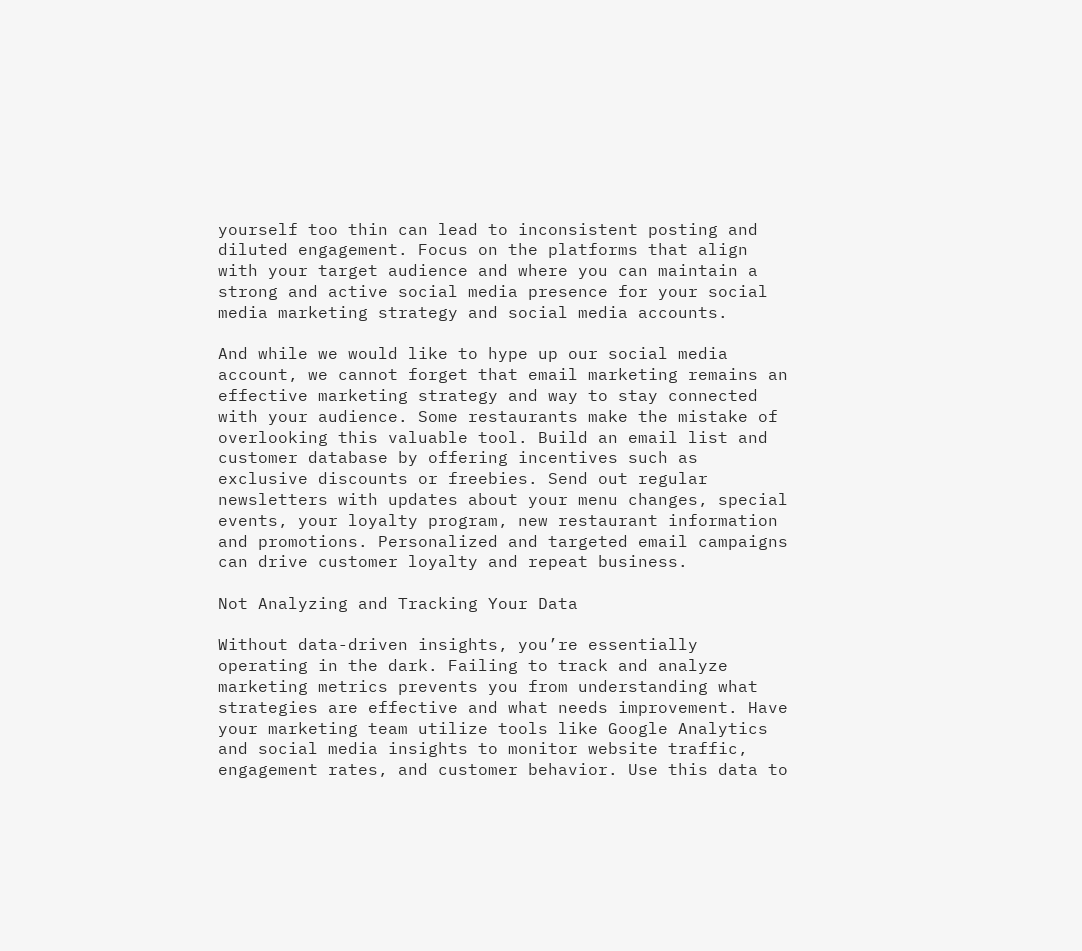yourself too thin can lead to inconsistent posting and diluted engagement. Focus on the platforms that align with your target audience and where you can maintain a strong and active social media presence for your social media marketing strategy and social media accounts.

And while we would like to hype up our social media account, we cannot forget that email marketing remains an effective marketing strategy and way to stay connected with your audience. Some restaurants make the mistake of overlooking this valuable tool. Build an email list and customer database by offering incentives such as exclusive discounts or freebies. Send out regular newsletters with updates about your menu changes, special events, your loyalty program, new restaurant information and promotions. Personalized and targeted email campaigns can drive customer loyalty and repeat business.

Not Analyzing and Tracking Your Data

Without data-driven insights, you’re essentially operating in the dark. Failing to track and analyze marketing metrics prevents you from understanding what strategies are effective and what needs improvement. Have your marketing team utilize tools like Google Analytics and social media insights to monitor website traffic, engagement rates, and customer behavior. Use this data to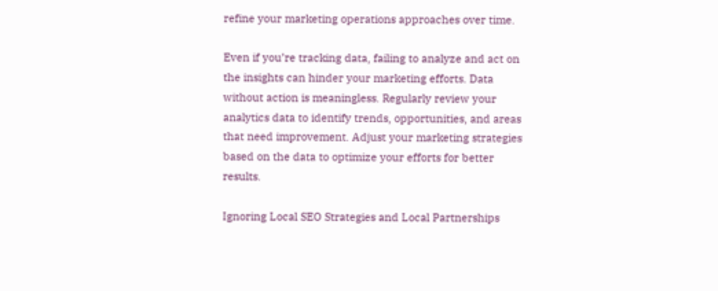refine your marketing operations approaches over time.

Even if you’re tracking data, failing to analyze and act on the insights can hinder your marketing efforts. Data without action is meaningless. Regularly review your analytics data to identify trends, opportunities, and areas that need improvement. Adjust your marketing strategies based on the data to optimize your efforts for better results.

Ignoring Local SEO Strategies and Local Partnerships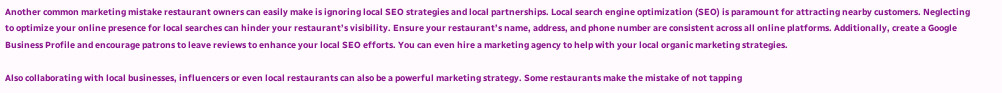Another common marketing mistake restaurant owners can easily make is ignoring local SEO strategies and local partnerships. Local search engine optimization (SEO) is paramount for attracting nearby customers. Neglecting to optimize your online presence for local searches can hinder your restaurant’s visibility. Ensure your restaurant’s name, address, and phone number are consistent across all online platforms. Additionally, create a Google Business Profile and encourage patrons to leave reviews to enhance your local SEO efforts. You can even hire a marketing agency to help with your local organic marketing strategies.

Also collaborating with local businesses, influencers or even local restaurants can also be a powerful marketing strategy. Some restaurants make the mistake of not tapping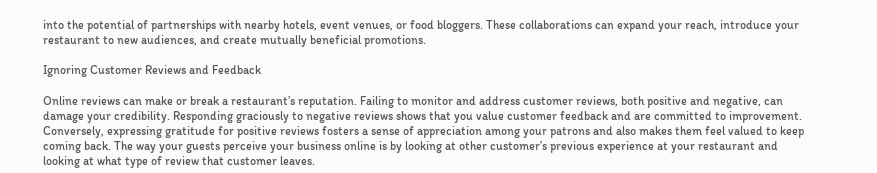into the potential of partnerships with nearby hotels, event venues, or food bloggers. These collaborations can expand your reach, introduce your restaurant to new audiences, and create mutually beneficial promotions.

Ignoring Customer Reviews and Feedback

Online reviews can make or break a restaurant’s reputation. Failing to monitor and address customer reviews, both positive and negative, can damage your credibility. Responding graciously to negative reviews shows that you value customer feedback and are committed to improvement. Conversely, expressing gratitude for positive reviews fosters a sense of appreciation among your patrons and also makes them feel valued to keep coming back. The way your guests perceive your business online is by looking at other customer’s previous experience at your restaurant and looking at what type of review that customer leaves.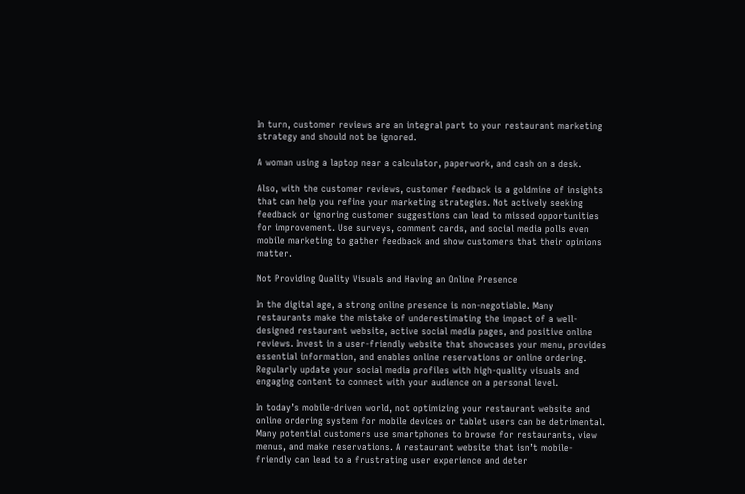In turn, customer reviews are an integral part to your restaurant marketing strategy and should not be ignored.

A woman using a laptop near a calculator, paperwork, and cash on a desk.

Also, with the customer reviews, customer feedback is a goldmine of insights that can help you refine your marketing strategies. Not actively seeking feedback or ignoring customer suggestions can lead to missed opportunities for improvement. Use surveys, comment cards, and social media polls even mobile marketing to gather feedback and show customers that their opinions matter.

Not Providing Quality Visuals and Having an Online Presence

In the digital age, a strong online presence is non-negotiable. Many restaurants make the mistake of underestimating the impact of a well-designed restaurant website, active social media pages, and positive online reviews. Invest in a user-friendly website that showcases your menu, provides essential information, and enables online reservations or online ordering. Regularly update your social media profiles with high-quality visuals and engaging content to connect with your audience on a personal level.

In today’s mobile-driven world, not optimizing your restaurant website and online ordering system for mobile devices or tablet users can be detrimental. Many potential customers use smartphones to browse for restaurants, view menus, and make reservations. A restaurant website that isn’t mobile-friendly can lead to a frustrating user experience and deter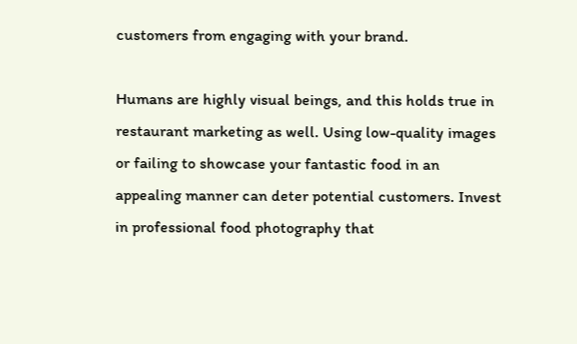customers from engaging with your brand.

Humans are highly visual beings, and this holds true in restaurant marketing as well. Using low-quality images or failing to showcase your fantastic food in an appealing manner can deter potential customers. Invest in professional food photography that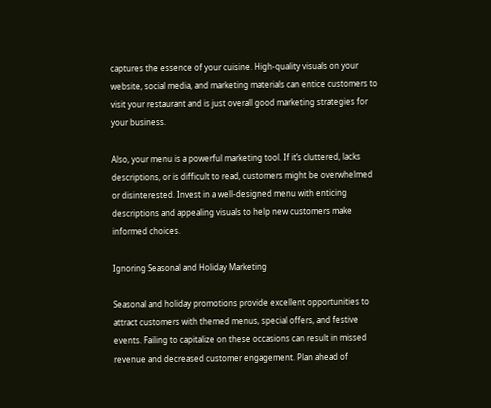captures the essence of your cuisine. High-quality visuals on your website, social media, and marketing materials can entice customers to visit your restaurant and is just overall good marketing strategies for your business.

Also, your menu is a powerful marketing tool. If it’s cluttered, lacks descriptions, or is difficult to read, customers might be overwhelmed or disinterested. Invest in a well-designed menu with enticing descriptions and appealing visuals to help new customers make informed choices.

Ignoring Seasonal and Holiday Marketing

Seasonal and holiday promotions provide excellent opportunities to attract customers with themed menus, special offers, and festive events. Failing to capitalize on these occasions can result in missed revenue and decreased customer engagement. Plan ahead of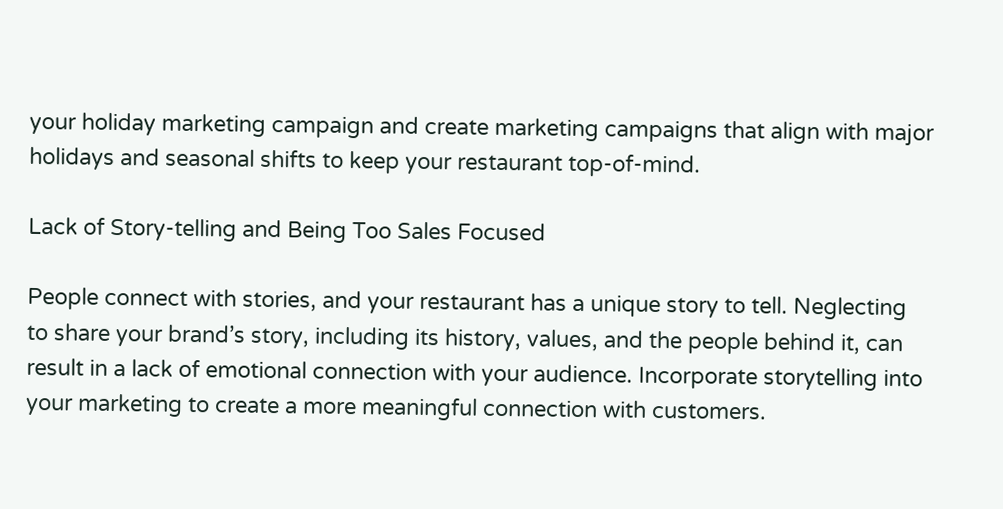your holiday marketing campaign and create marketing campaigns that align with major holidays and seasonal shifts to keep your restaurant top-of-mind.

Lack of Story-telling and Being Too Sales Focused

People connect with stories, and your restaurant has a unique story to tell. Neglecting to share your brand’s story, including its history, values, and the people behind it, can result in a lack of emotional connection with your audience. Incorporate storytelling into your marketing to create a more meaningful connection with customers.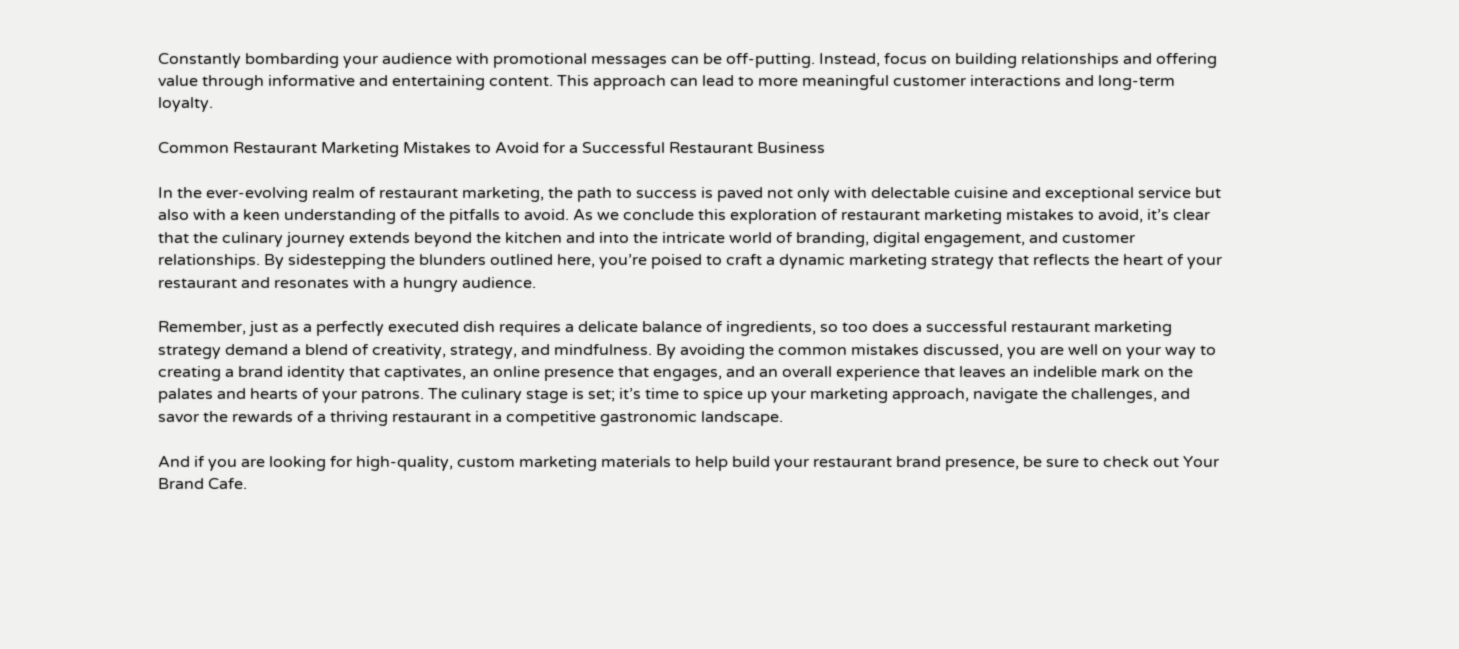Constantly bombarding your audience with promotional messages can be off-putting. Instead, focus on building relationships and offering value through informative and entertaining content. This approach can lead to more meaningful customer interactions and long-term loyalty.

Common Restaurant Marketing Mistakes to Avoid for a Successful Restaurant Business

In the ever-evolving realm of restaurant marketing, the path to success is paved not only with delectable cuisine and exceptional service but also with a keen understanding of the pitfalls to avoid. As we conclude this exploration of restaurant marketing mistakes to avoid, it’s clear that the culinary journey extends beyond the kitchen and into the intricate world of branding, digital engagement, and customer relationships. By sidestepping the blunders outlined here, you’re poised to craft a dynamic marketing strategy that reflects the heart of your restaurant and resonates with a hungry audience.

Remember, just as a perfectly executed dish requires a delicate balance of ingredients, so too does a successful restaurant marketing strategy demand a blend of creativity, strategy, and mindfulness. By avoiding the common mistakes discussed, you are well on your way to creating a brand identity that captivates, an online presence that engages, and an overall experience that leaves an indelible mark on the palates and hearts of your patrons. The culinary stage is set; it’s time to spice up your marketing approach, navigate the challenges, and savor the rewards of a thriving restaurant in a competitive gastronomic landscape.

And if you are looking for high-quality, custom marketing materials to help build your restaurant brand presence, be sure to check out Your Brand Cafe.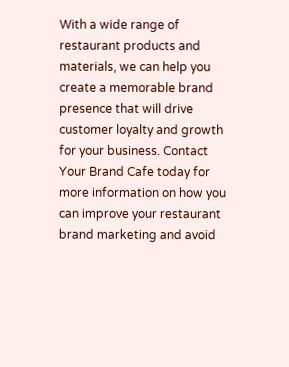With a wide range of restaurant products and materials, we can help you create a memorable brand presence that will drive customer loyalty and growth for your business. Contact Your Brand Cafe today for more information on how you can improve your restaurant brand marketing and avoid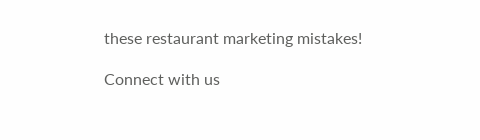these restaurant marketing mistakes!

Connect with us